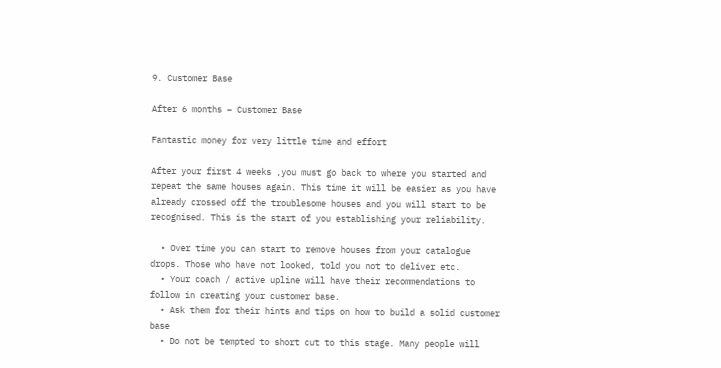9. Customer Base

After 6 months – Customer Base

Fantastic money for very little time and effort

After your first 4 weeks ,you must go back to where you started and repeat the same houses again. This time it will be easier as you have already crossed off the troublesome houses and you will start to be recognised. This is the start of you establishing your reliability.

  • Over time you can start to remove houses from your catalogue drops. Those who have not looked, told you not to deliver etc.
  • Your coach / active upline will have their recommendations to follow in creating your customer base.
  • Ask them for their hints and tips on how to build a solid customer base
  • Do not be tempted to short cut to this stage. Many people will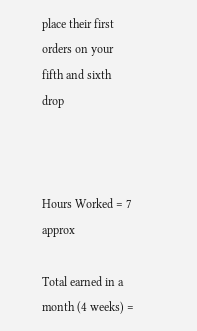place their first orders on your fifth and sixth drop



Hours Worked = 7 approx

Total earned in a month (4 weeks) =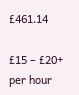£461.14

£15 – £20+ per hour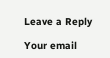Leave a Reply

Your email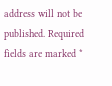address will not be published. Required fields are marked *